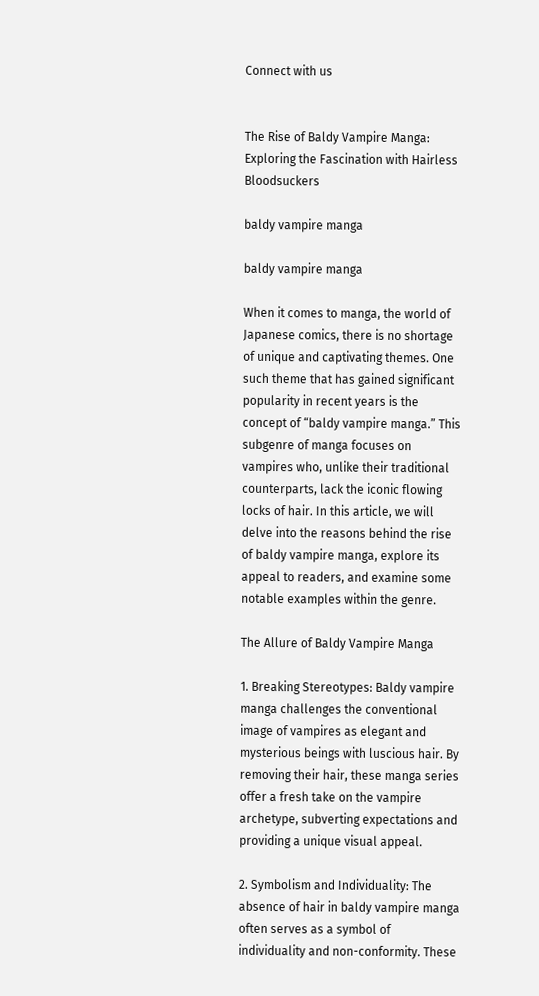Connect with us


The Rise of Baldy Vampire Manga: Exploring the Fascination with Hairless Bloodsuckers

baldy vampire manga

baldy vampire manga

When it comes to manga, the world of Japanese comics, there is no shortage of unique and captivating themes. One such theme that has gained significant popularity in recent years is the concept of “baldy vampire manga.” This subgenre of manga focuses on vampires who, unlike their traditional counterparts, lack the iconic flowing locks of hair. In this article, we will delve into the reasons behind the rise of baldy vampire manga, explore its appeal to readers, and examine some notable examples within the genre.

The Allure of Baldy Vampire Manga

1. Breaking Stereotypes: Baldy vampire manga challenges the conventional image of vampires as elegant and mysterious beings with luscious hair. By removing their hair, these manga series offer a fresh take on the vampire archetype, subverting expectations and providing a unique visual appeal.

2. Symbolism and Individuality: The absence of hair in baldy vampire manga often serves as a symbol of individuality and non-conformity. These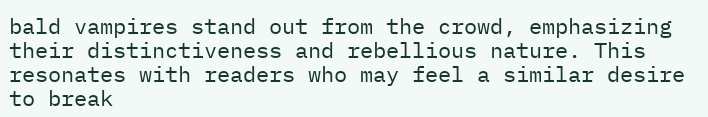bald vampires stand out from the crowd, emphasizing their distinctiveness and rebellious nature. This resonates with readers who may feel a similar desire to break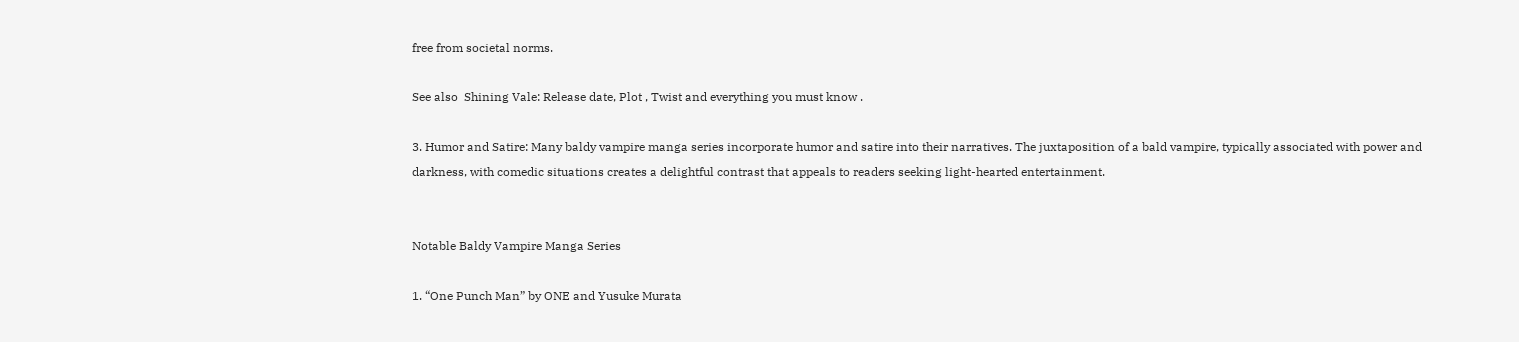free from societal norms.

See also  Shining Vale: Release date, Plot , Twist and everything you must know .

3. Humor and Satire: Many baldy vampire manga series incorporate humor and satire into their narratives. The juxtaposition of a bald vampire, typically associated with power and darkness, with comedic situations creates a delightful contrast that appeals to readers seeking light-hearted entertainment.


Notable Baldy Vampire Manga Series

1. “One Punch Man” by ONE and Yusuke Murata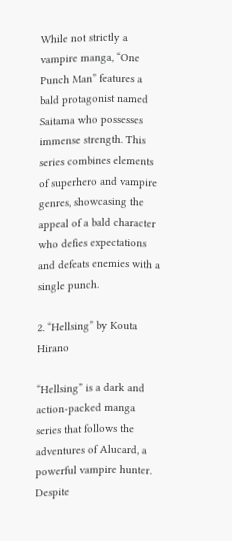While not strictly a vampire manga, “One Punch Man” features a bald protagonist named Saitama who possesses immense strength. This series combines elements of superhero and vampire genres, showcasing the appeal of a bald character who defies expectations and defeats enemies with a single punch.

2. “Hellsing” by Kouta Hirano

“Hellsing” is a dark and action-packed manga series that follows the adventures of Alucard, a powerful vampire hunter. Despite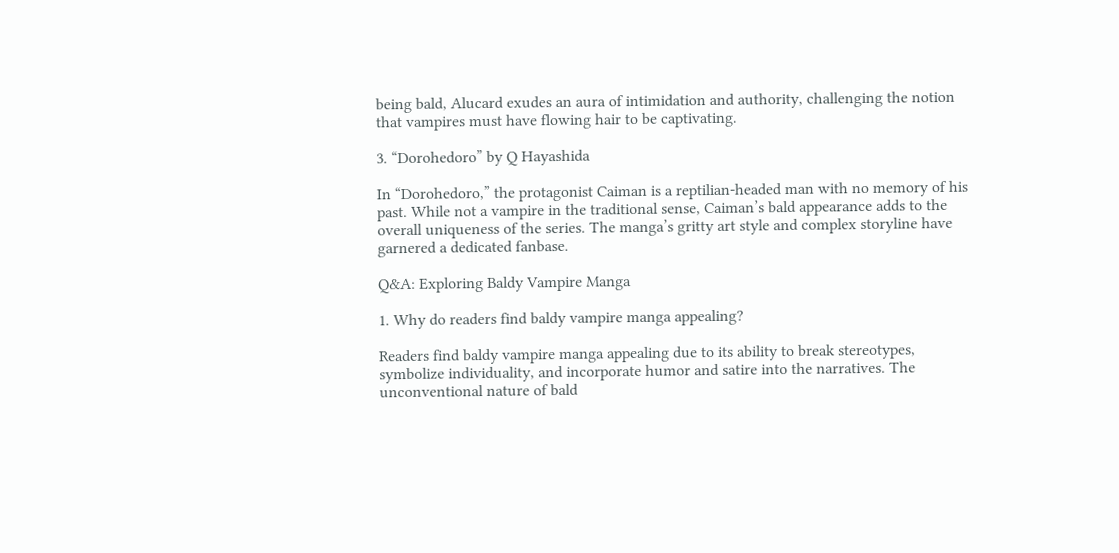being bald, Alucard exudes an aura of intimidation and authority, challenging the notion that vampires must have flowing hair to be captivating.

3. “Dorohedoro” by Q Hayashida

In “Dorohedoro,” the protagonist Caiman is a reptilian-headed man with no memory of his past. While not a vampire in the traditional sense, Caiman’s bald appearance adds to the overall uniqueness of the series. The manga’s gritty art style and complex storyline have garnered a dedicated fanbase.

Q&A: Exploring Baldy Vampire Manga

1. Why do readers find baldy vampire manga appealing?

Readers find baldy vampire manga appealing due to its ability to break stereotypes, symbolize individuality, and incorporate humor and satire into the narratives. The unconventional nature of bald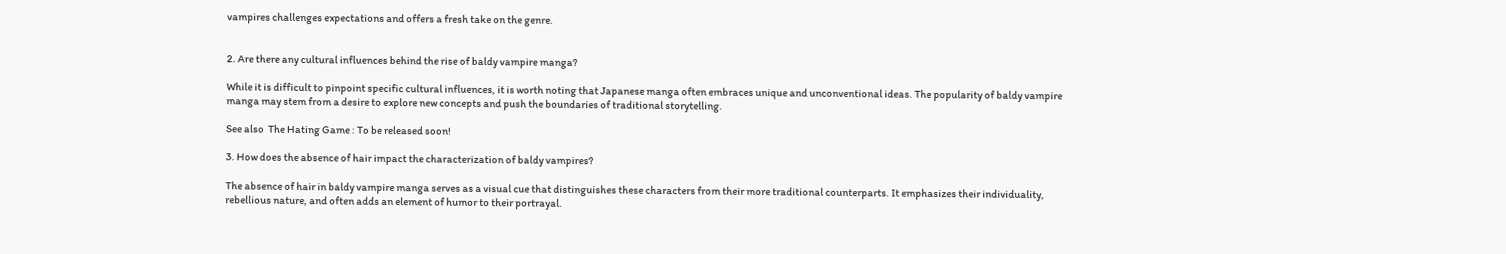vampires challenges expectations and offers a fresh take on the genre.


2. Are there any cultural influences behind the rise of baldy vampire manga?

While it is difficult to pinpoint specific cultural influences, it is worth noting that Japanese manga often embraces unique and unconventional ideas. The popularity of baldy vampire manga may stem from a desire to explore new concepts and push the boundaries of traditional storytelling.

See also  The Hating Game : To be released soon!

3. How does the absence of hair impact the characterization of baldy vampires?

The absence of hair in baldy vampire manga serves as a visual cue that distinguishes these characters from their more traditional counterparts. It emphasizes their individuality, rebellious nature, and often adds an element of humor to their portrayal.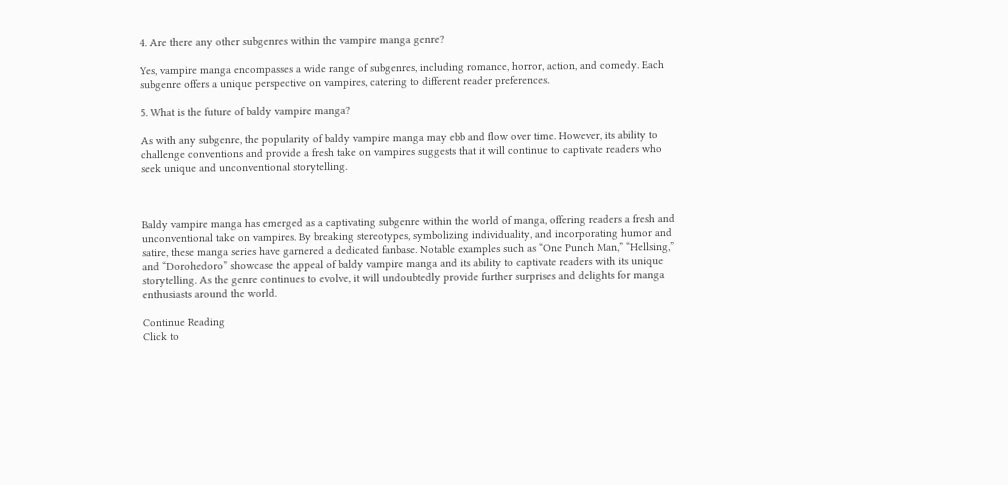4. Are there any other subgenres within the vampire manga genre?

Yes, vampire manga encompasses a wide range of subgenres, including romance, horror, action, and comedy. Each subgenre offers a unique perspective on vampires, catering to different reader preferences.

5. What is the future of baldy vampire manga?

As with any subgenre, the popularity of baldy vampire manga may ebb and flow over time. However, its ability to challenge conventions and provide a fresh take on vampires suggests that it will continue to captivate readers who seek unique and unconventional storytelling.



Baldy vampire manga has emerged as a captivating subgenre within the world of manga, offering readers a fresh and unconventional take on vampires. By breaking stereotypes, symbolizing individuality, and incorporating humor and satire, these manga series have garnered a dedicated fanbase. Notable examples such as “One Punch Man,” “Hellsing,” and “Dorohedoro” showcase the appeal of baldy vampire manga and its ability to captivate readers with its unique storytelling. As the genre continues to evolve, it will undoubtedly provide further surprises and delights for manga enthusiasts around the world.

Continue Reading
Click to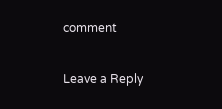comment

Leave a Reply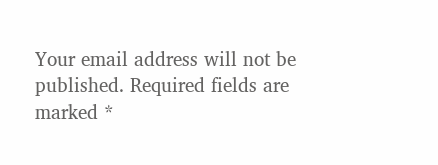Your email address will not be published. Required fields are marked *